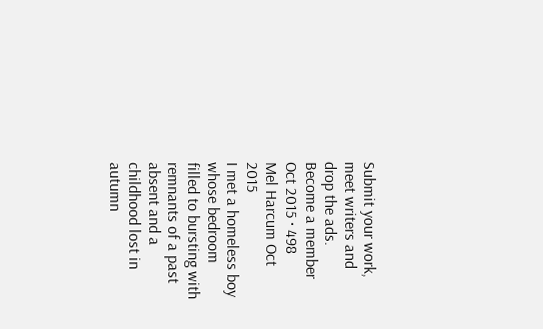Submit your work, meet writers and drop the ads. Become a member
Oct 2015 · 498
Mel Harcum Oct 2015
I met a homeless boy whose bedroom
filled to bursting with remnants of a past
absent and a childhood lost in autumn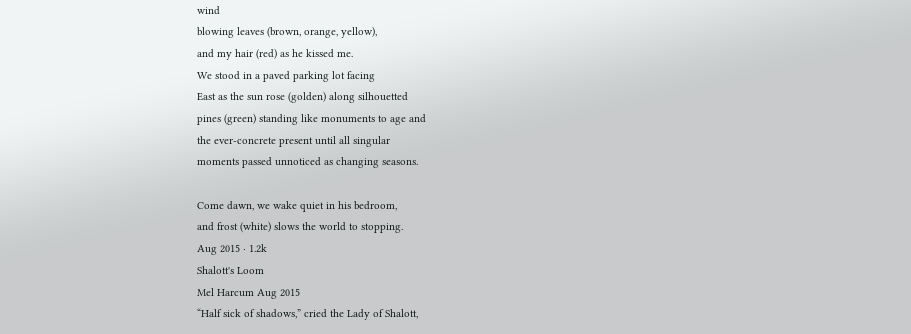wind
blowing leaves (brown, orange, yellow),
and my hair (red) as he kissed me.
We stood in a paved parking lot facing
East as the sun rose (golden) along silhouetted
pines (green) standing like monuments to age and
the ever-concrete present until all singular
moments passed unnoticed as changing seasons.

Come dawn, we wake quiet in his bedroom,
and frost (white) slows the world to stopping.
Aug 2015 · 1.2k
Shalott's Loom
Mel Harcum Aug 2015
“Half sick of shadows,” cried the Lady of Shalott,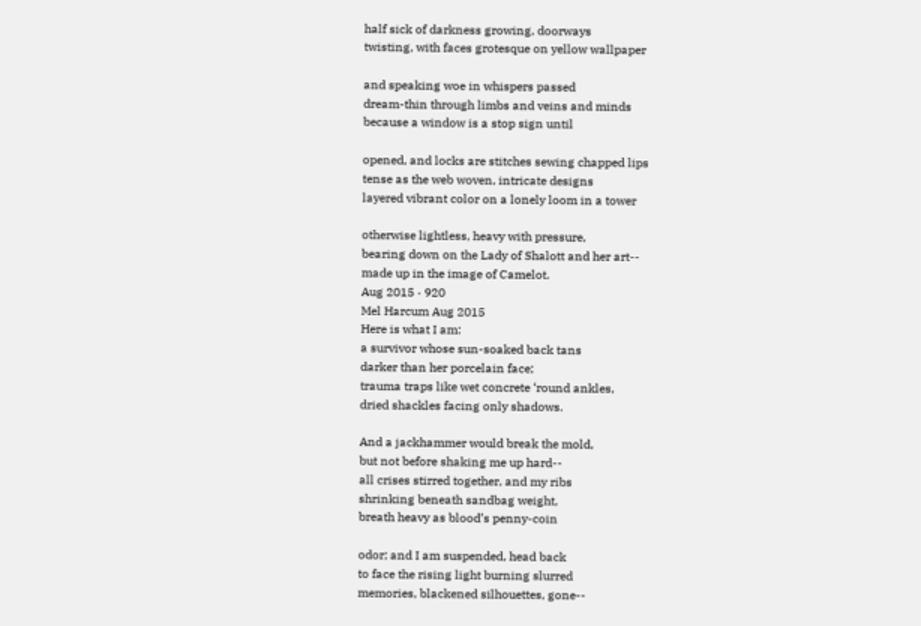half sick of darkness growing, doorways
twisting, with faces grotesque on yellow wallpaper

and speaking woe in whispers passed
dream-thin through limbs and veins and minds
because a window is a stop sign until

opened, and locks are stitches sewing chapped lips
tense as the web woven, intricate designs
layered vibrant color on a lonely loom in a tower

otherwise lightless, heavy with pressure,
bearing down on the Lady of Shalott and her art--
made up in the image of Camelot.
Aug 2015 · 920
Mel Harcum Aug 2015
Here is what I am:
a survivor whose sun-soaked back tans
darker than her porcelain face;
trauma traps like wet concrete ‘round ankles,
dried shackles facing only shadows.

And a jackhammer would break the mold,
but not before shaking me up hard--
all crises stirred together, and my ribs
shrinking beneath sandbag weight,
breath heavy as blood’s penny-coin

odor; and I am suspended, head back
to face the rising light burning slurred
memories, blackened silhouettes, gone--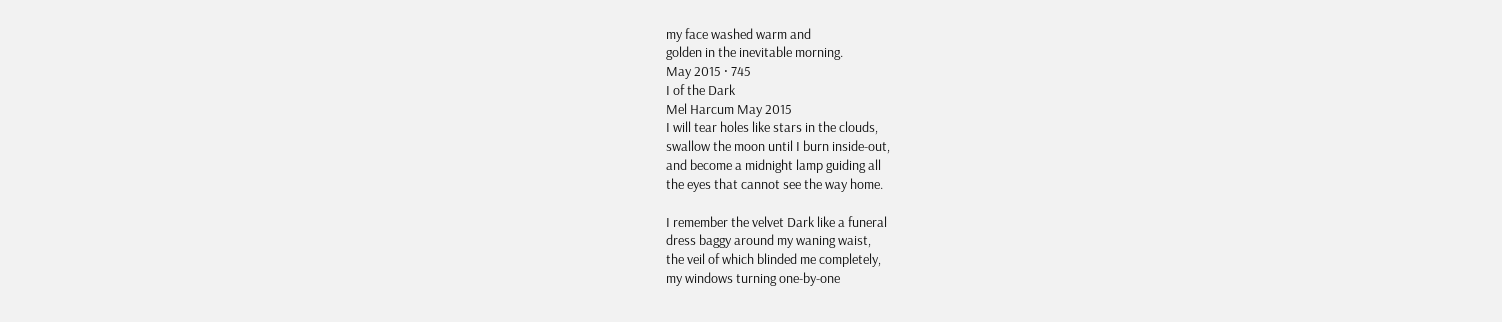my face washed warm and
golden in the inevitable morning.
May 2015 · 745
I of the Dark
Mel Harcum May 2015
I will tear holes like stars in the clouds,
swallow the moon until I burn inside-out,
and become a midnight lamp guiding all
the eyes that cannot see the way home.

I remember the velvet Dark like a funeral
dress baggy around my waning waist,
the veil of which blinded me completely,
my windows turning one-by-one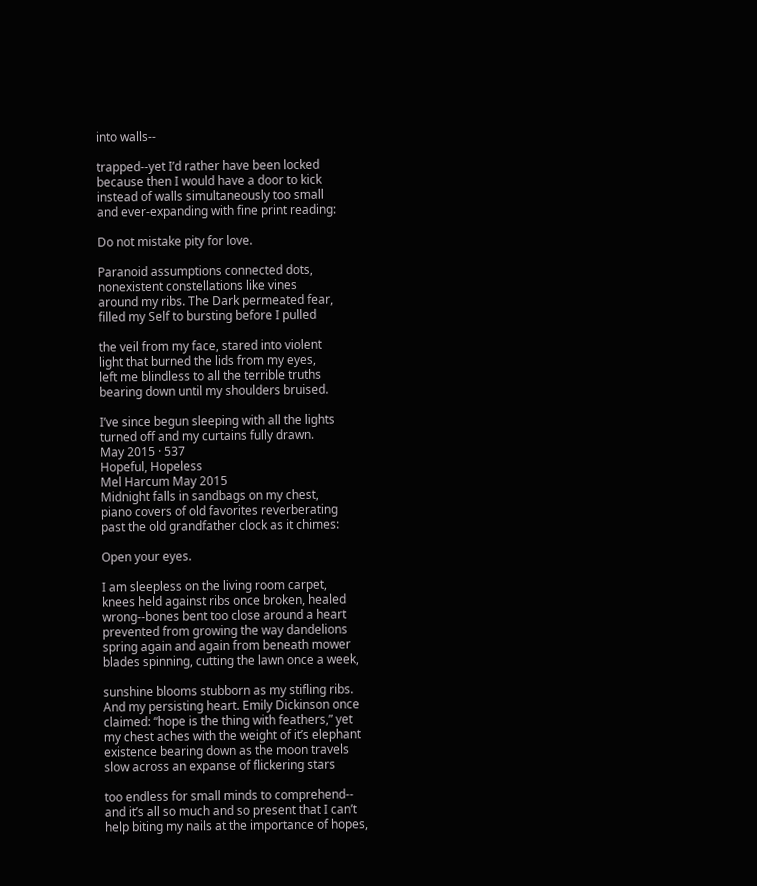into walls--

trapped--yet I’d rather have been locked
because then I would have a door to kick
instead of walls simultaneously too small
and ever-expanding with fine print reading:

Do not mistake pity for love.

Paranoid assumptions connected dots,
nonexistent constellations like vines
around my ribs. The Dark permeated fear,
filled my Self to bursting before I pulled

the veil from my face, stared into violent
light that burned the lids from my eyes,
left me blindless to all the terrible truths
bearing down until my shoulders bruised.

I’ve since begun sleeping with all the lights
turned off and my curtains fully drawn.
May 2015 · 537
Hopeful, Hopeless
Mel Harcum May 2015
Midnight falls in sandbags on my chest,
piano covers of old favorites reverberating
past the old grandfather clock as it chimes:

Open your eyes.

I am sleepless on the living room carpet,
knees held against ribs once broken, healed
wrong--bones bent too close around a heart
prevented from growing the way dandelions
spring again and again from beneath mower
blades spinning, cutting the lawn once a week,

sunshine blooms stubborn as my stifling ribs.
And my persisting heart. Emily Dickinson once
claimed: “hope is the thing with feathers,” yet
my chest aches with the weight of it’s elephant
existence bearing down as the moon travels
slow across an expanse of flickering stars

too endless for small minds to comprehend--
and it’s all so much and so present that I can’t
help biting my nails at the importance of hopes,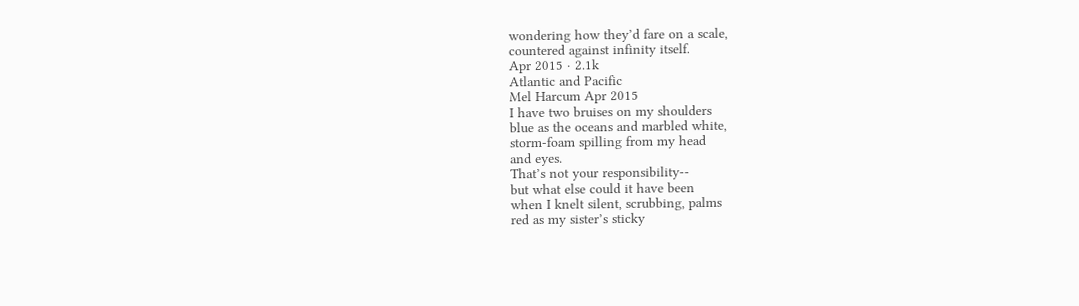wondering how they’d fare on a scale,
countered against infinity itself.
Apr 2015 · 2.1k
Atlantic and Pacific
Mel Harcum Apr 2015
I have two bruises on my shoulders
blue as the oceans and marbled white,
storm-foam spilling from my head
and eyes.
That’s not your responsibility--
but what else could it have been
when I knelt silent, scrubbing, palms
red as my sister’s sticky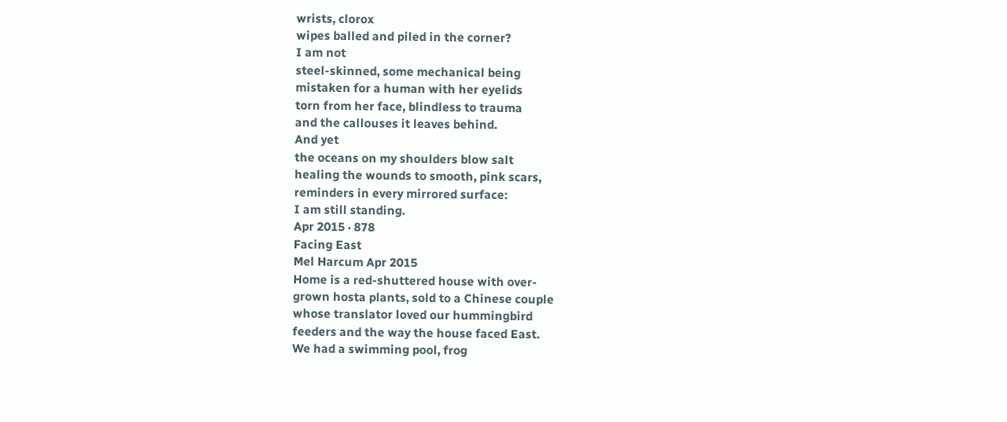wrists, clorox
wipes balled and piled in the corner?
I am not
steel-skinned, some mechanical being
mistaken for a human with her eyelids
torn from her face, blindless to trauma
and the callouses it leaves behind.
And yet
the oceans on my shoulders blow salt
healing the wounds to smooth, pink scars,
reminders in every mirrored surface:
I am still standing.
Apr 2015 · 878
Facing East
Mel Harcum Apr 2015
Home is a red-shuttered house with over-
grown hosta plants, sold to a Chinese couple
whose translator loved our hummingbird
feeders and the way the house faced East.
We had a swimming pool, frog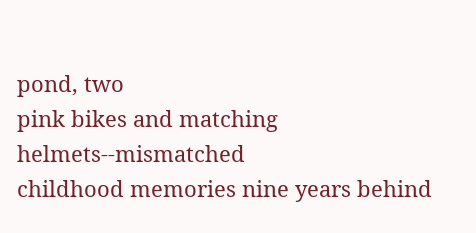pond, two
pink bikes and matching helmets--mismatched
childhood memories nine years behind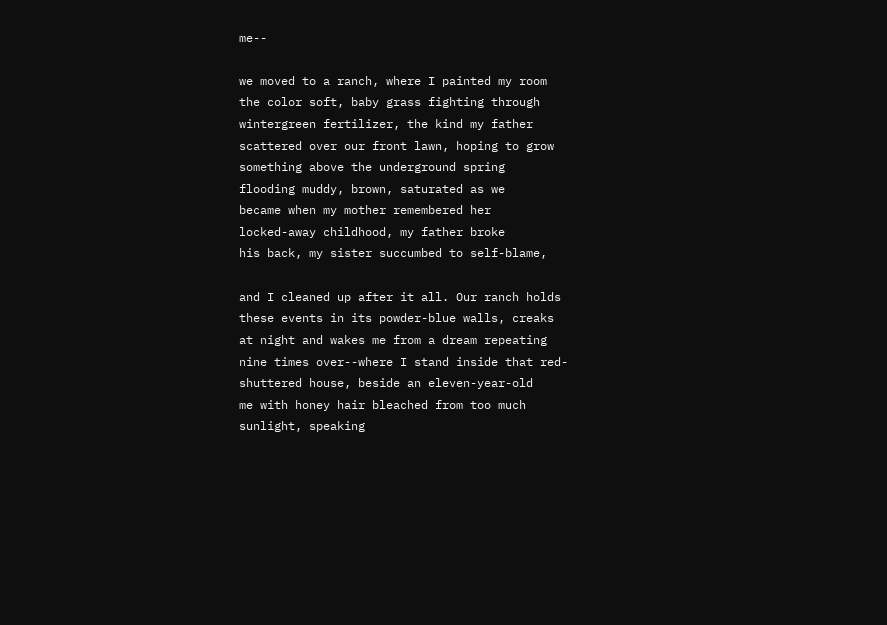me--

we moved to a ranch, where I painted my room
the color soft, baby grass fighting through
wintergreen fertilizer, the kind my father
scattered over our front lawn, hoping to grow
something above the underground spring
flooding muddy, brown, saturated as we
became when my mother remembered her
locked-away childhood, my father broke
his back, my sister succumbed to self-blame,

and I cleaned up after it all. Our ranch holds
these events in its powder-blue walls, creaks
at night and wakes me from a dream repeating
nine times over--where I stand inside that red-
shuttered house, beside an eleven-year-old
me with honey hair bleached from too much
sunlight, speaking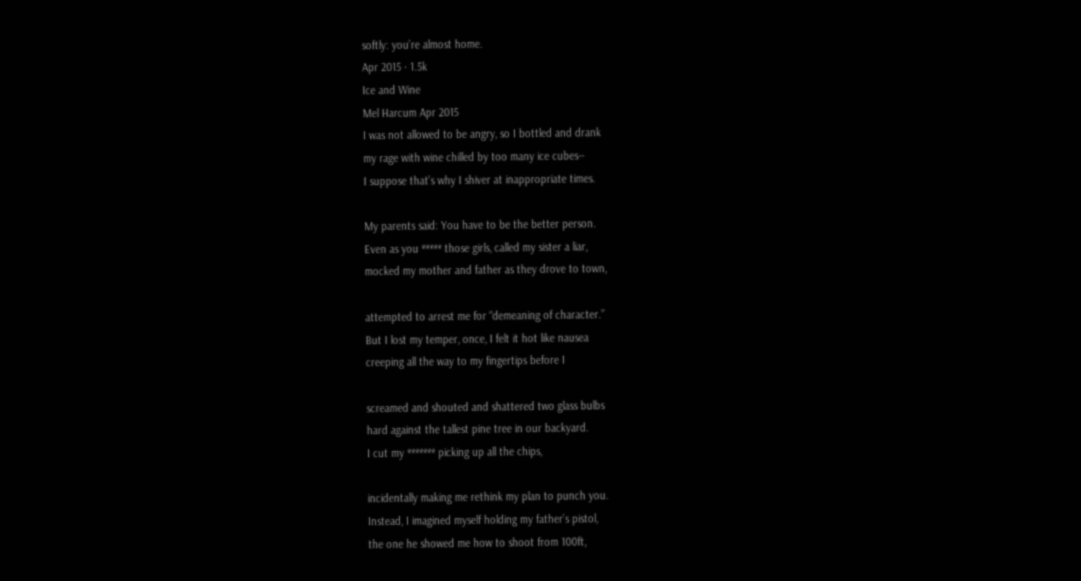softly: you’re almost home.
Apr 2015 · 1.5k
Ice and Wine
Mel Harcum Apr 2015
I was not allowed to be angry, so I bottled and drank
my rage with wine chilled by too many ice cubes--
I suppose that’s why I shiver at inappropriate times.

My parents said: You have to be the better person.
Even as you ***** those girls, called my sister a liar,
mocked my mother and father as they drove to town,

attempted to arrest me for “demeaning of character.”
But I lost my temper, once, I felt it hot like nausea
creeping all the way to my fingertips before I

screamed and shouted and shattered two glass bulbs
hard against the tallest pine tree in our backyard.
I cut my ******* picking up all the chips,

incidentally making me rethink my plan to punch you.
Instead, I imagined myself holding my father’s pistol,
the one he showed me how to shoot from 100ft,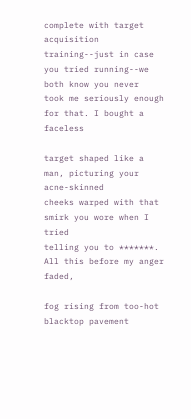complete with target acquisition training--just in case
you tried running--we both know you never
took me seriously enough for that. I bought a faceless

target shaped like a man, picturing your acne-skinned
cheeks warped with that smirk you wore when I tried
telling you to *******. All this before my anger faded,

fog rising from too-hot blacktop pavement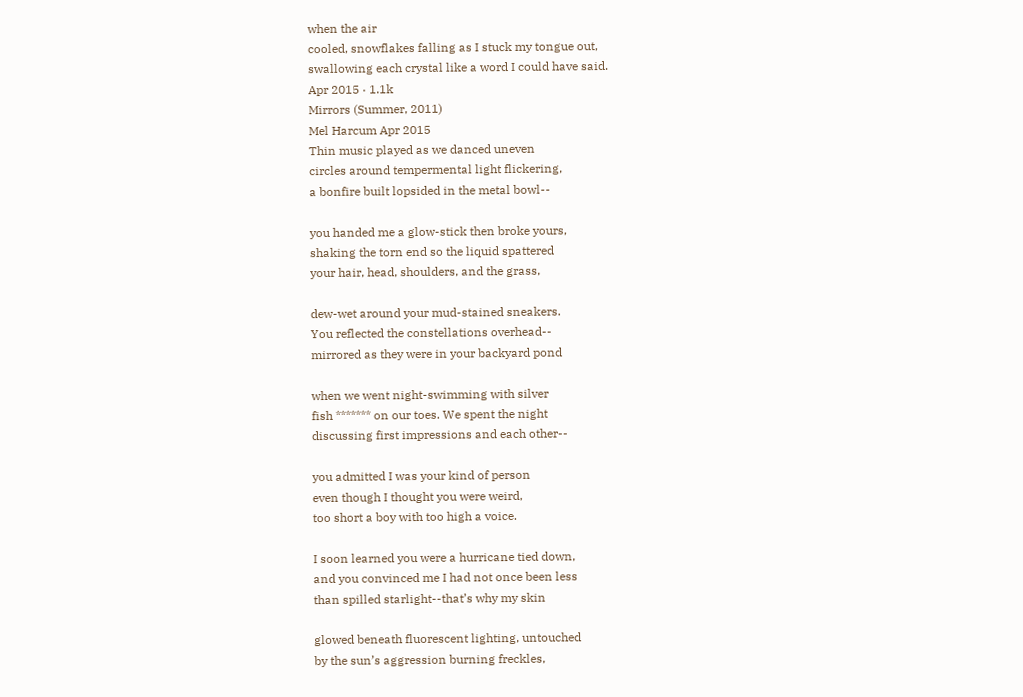when the air
cooled, snowflakes falling as I stuck my tongue out,
swallowing each crystal like a word I could have said.
Apr 2015 · 1.1k
Mirrors (Summer, 2011)
Mel Harcum Apr 2015
Thin music played as we danced uneven
circles around tempermental light flickering,
a bonfire built lopsided in the metal bowl--

you handed me a glow-stick then broke yours,
shaking the torn end so the liquid spattered
your hair, head, shoulders, and the grass,

dew-wet around your mud-stained sneakers.
You reflected the constellations overhead--
mirrored as they were in your backyard pond

when we went night-swimming with silver
fish ******* on our toes. We spent the night
discussing first impressions and each other--

you admitted I was your kind of person
even though I thought you were weird,
too short a boy with too high a voice.

I soon learned you were a hurricane tied down,
and you convinced me I had not once been less
than spilled starlight--that’s why my skin

glowed beneath fluorescent lighting, untouched
by the sun’s aggression burning freckles,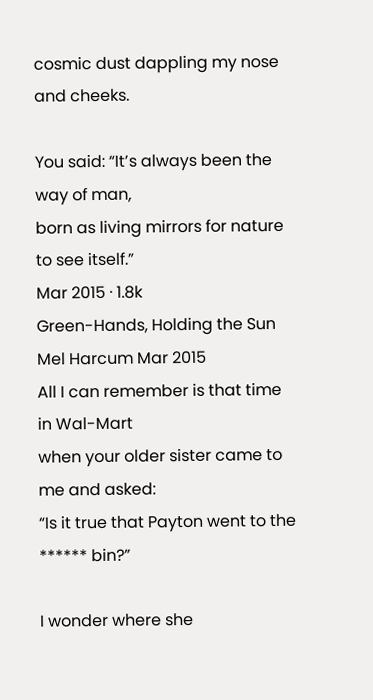cosmic dust dappling my nose and cheeks.

You said: “It’s always been the way of man,
born as living mirrors for nature to see itself.”
Mar 2015 · 1.8k
Green-Hands, Holding the Sun
Mel Harcum Mar 2015
All I can remember is that time in Wal-Mart
when your older sister came to me and asked:
“Is it true that Payton went to the ****** bin?”

I wonder where she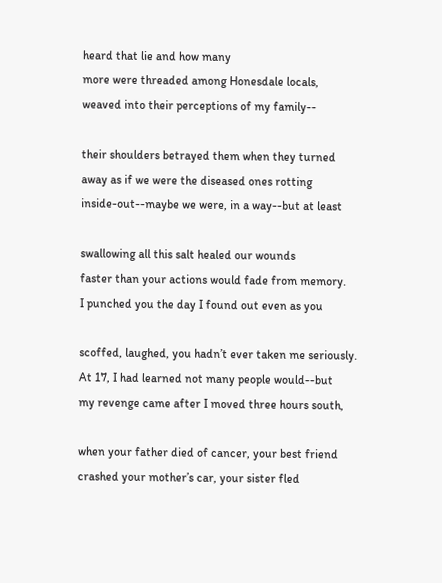heard that lie and how many
more were threaded among Honesdale locals,
weaved into their perceptions of my family--

their shoulders betrayed them when they turned
away as if we were the diseased ones rotting
inside-out--maybe we were, in a way--but at least

swallowing all this salt healed our wounds
faster than your actions would fade from memory.
I punched you the day I found out even as you

scoffed, laughed, you hadn’t ever taken me seriously.
At 17, I had learned not many people would--but
my revenge came after I moved three hours south,

when your father died of cancer, your best friend
crashed your mother’s car, your sister fled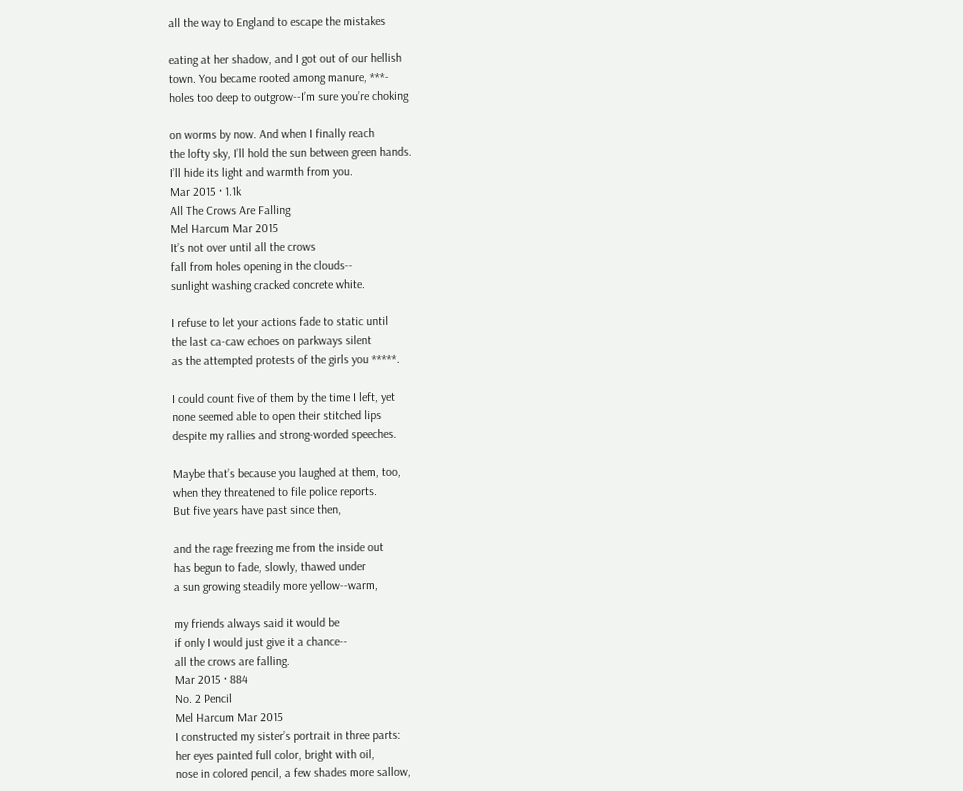all the way to England to escape the mistakes

eating at her shadow, and I got out of our hellish
town. You became rooted among manure, ***-
holes too deep to outgrow--I’m sure you’re choking

on worms by now. And when I finally reach
the lofty sky, I’ll hold the sun between green hands.
I’ll hide its light and warmth from you.
Mar 2015 · 1.1k
All The Crows Are Falling
Mel Harcum Mar 2015
It’s not over until all the crows
fall from holes opening in the clouds--
sunlight washing cracked concrete white.

I refuse to let your actions fade to static until
the last ca-caw echoes on parkways silent
as the attempted protests of the girls you *****.

I could count five of them by the time I left, yet
none seemed able to open their stitched lips
despite my rallies and strong-worded speeches.

Maybe that’s because you laughed at them, too,
when they threatened to file police reports.
But five years have past since then,

and the rage freezing me from the inside out
has begun to fade, slowly, thawed under
a sun growing steadily more yellow--warm,

my friends always said it would be
if only I would just give it a chance--
all the crows are falling.
Mar 2015 · 884
No. 2 Pencil
Mel Harcum Mar 2015
I constructed my sister’s portrait in three parts:
her eyes painted full color, bright with oil,
nose in colored pencil, a few shades more sallow,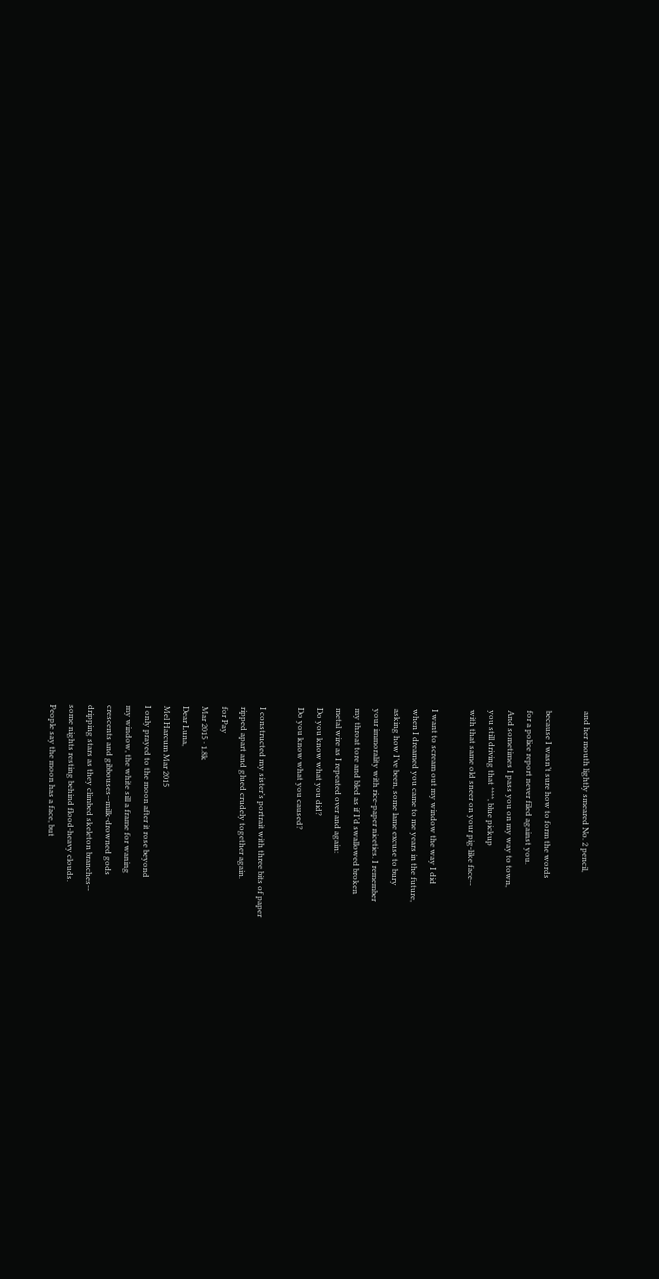and her mouth lightly smeared No. 2 pencil,

because I wasn’t sure how to form the words
for a police report never filed against you.
And sometimes I pass you on my way to town,
you still driving that ****, blue pickup
with that same old sneer on your pig-like face--

I want to scream out my window the way I did
when I dreamed you came to me years in the future,
asking how I’ve been, some lame excuse to bury
your immorality with rice-paper niceties. I remember
my throat tore and bled as if I’d swallowed broken
metal wire as I repeated over and again:
Do you know what you did?
Do you know what you caused?

I constructed my sister’s portrait with three bits of paper
ripped apart and glued crudely together again.
for Pay
Mar 2015 · 1.8k
Dear Luna,
Mel Harcum Mar 2015
I only prayed to the moon after it rose beyond
my window, the white sill a frame for waning
crescents and gibbouses--milk-drowned gods
dripping stars as they climbed skeleton branches--
some nights resting behind flood-heavy clouds.
People say the moon has a face, but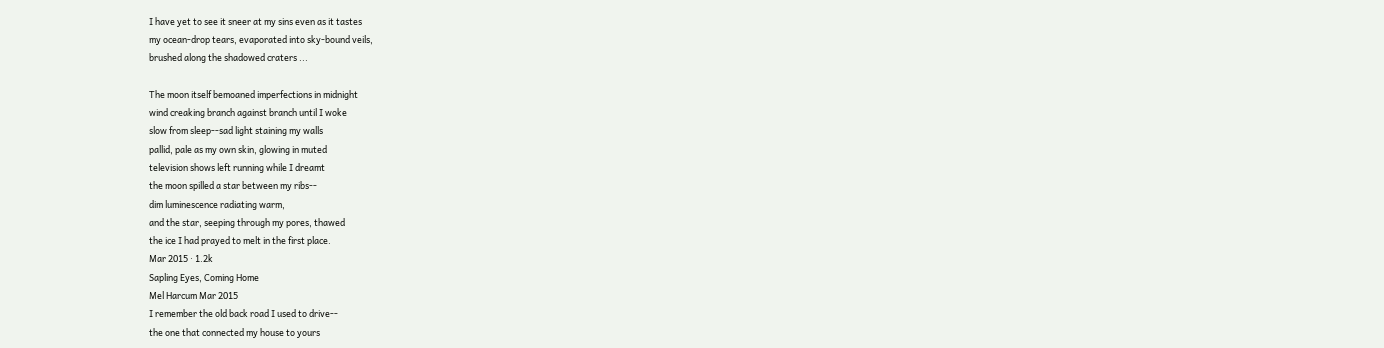I have yet to see it sneer at my sins even as it tastes
my ocean-drop tears, evaporated into sky-bound veils,
brushed along the shadowed craters ...

The moon itself bemoaned imperfections in midnight
wind creaking branch against branch until I woke
slow from sleep--sad light staining my walls
pallid, pale as my own skin, glowing in muted
television shows left running while I dreamt
the moon spilled a star between my ribs--
dim luminescence radiating warm,
and the star, seeping through my pores, thawed
the ice I had prayed to melt in the first place.
Mar 2015 · 1.2k
Sapling Eyes, Coming Home
Mel Harcum Mar 2015
I remember the old back road I used to drive--
the one that connected my house to yours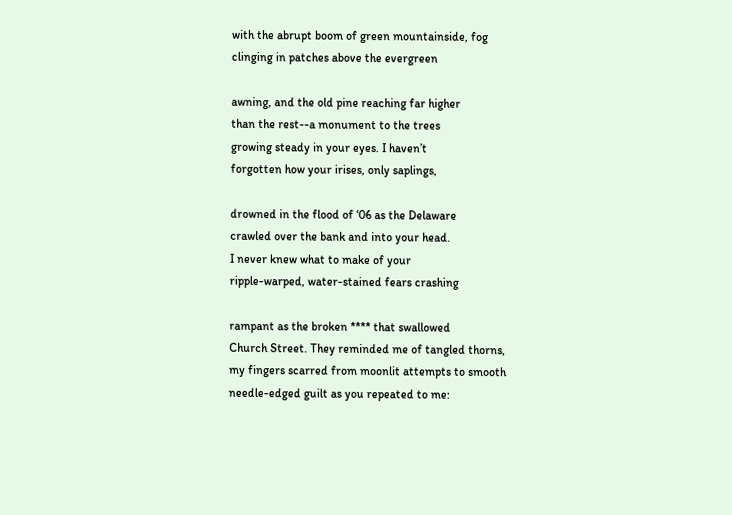with the abrupt boom of green mountainside, fog
clinging in patches above the evergreen

awning, and the old pine reaching far higher
than the rest--a monument to the trees
growing steady in your eyes. I haven’t
forgotten how your irises, only saplings,

drowned in the flood of ‘06 as the Delaware
crawled over the bank and into your head.
I never knew what to make of your
ripple-warped, water-stained fears crashing

rampant as the broken **** that swallowed
Church Street. They reminded me of tangled thorns,
my fingers scarred from moonlit attempts to smooth
needle-edged guilt as you repeated to me: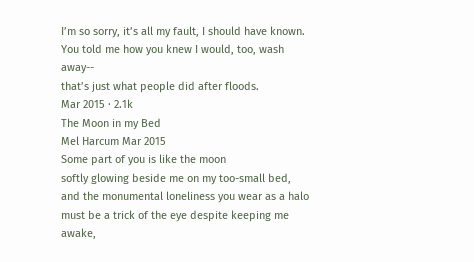I’m so sorry, it’s all my fault, I should have known.
You told me how you knew I would, too, wash away--
that’s just what people did after floods.
Mar 2015 · 2.1k
The Moon in my Bed
Mel Harcum Mar 2015
Some part of you is like the moon
softly glowing beside me on my too-small bed,
and the monumental loneliness you wear as a halo
must be a trick of the eye despite keeping me awake,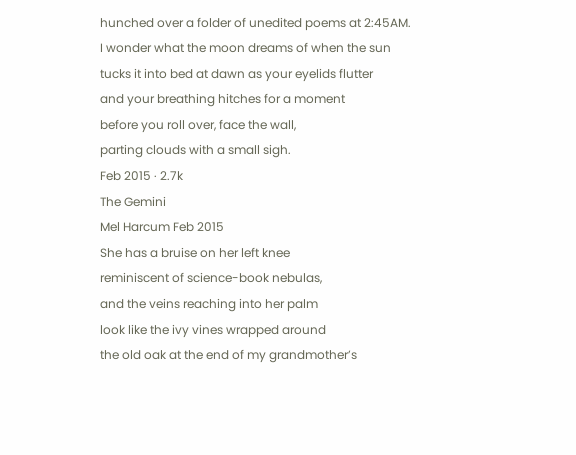hunched over a folder of unedited poems at 2:45AM.
I wonder what the moon dreams of when the sun
tucks it into bed at dawn as your eyelids flutter
and your breathing hitches for a moment
before you roll over, face the wall,
parting clouds with a small sigh.
Feb 2015 · 2.7k
The Gemini
Mel Harcum Feb 2015
She has a bruise on her left knee
reminiscent of science-book nebulas,
and the veins reaching into her palm
look like the ivy vines wrapped around
the old oak at the end of my grandmother’s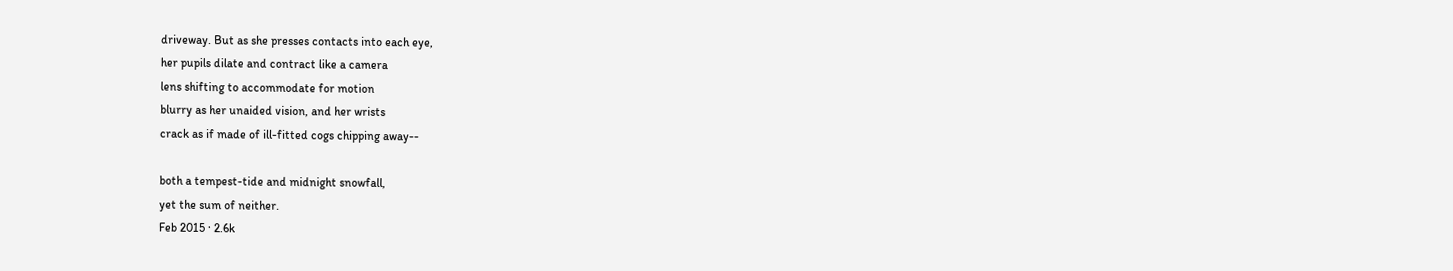driveway. But as she presses contacts into each eye,
her pupils dilate and contract like a camera
lens shifting to accommodate for motion
blurry as her unaided vision, and her wrists
crack as if made of ill-fitted cogs chipping away--

both a tempest-tide and midnight snowfall,
yet the sum of neither.
Feb 2015 · 2.6k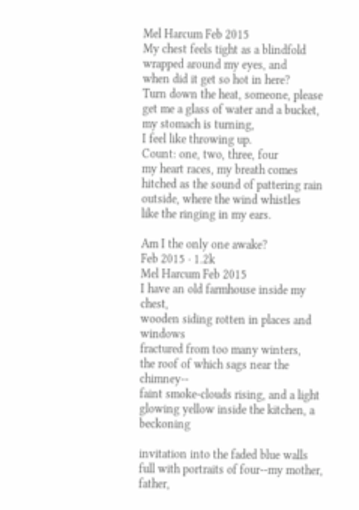Mel Harcum Feb 2015
My chest feels tight as a blindfold
wrapped around my eyes, and
when did it get so hot in here?
Turn down the heat, someone, please
get me a glass of water and a bucket,
my stomach is turning,
I feel like throwing up.
Count: one, two, three, four
my heart races, my breath comes
hitched as the sound of pattering rain
outside, where the wind whistles
like the ringing in my ears.

Am I the only one awake?
Feb 2015 · 1.2k
Mel Harcum Feb 2015
I have an old farmhouse inside my chest,
wooden siding rotten in places and windows
fractured from too many winters,
the roof of which sags near the chimney--
faint smoke-clouds rising, and a light
glowing yellow inside the kitchen, a beckoning

invitation into the faded blue walls
full with portraits of four--my mother, father,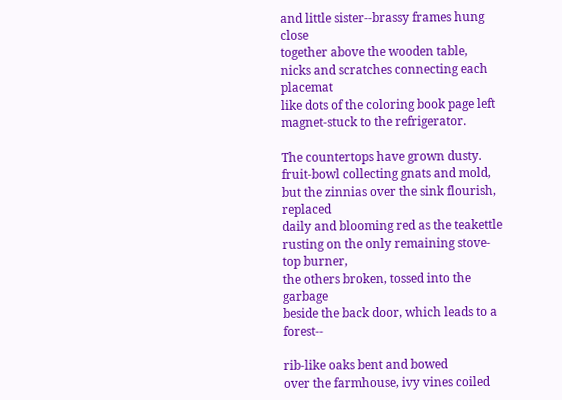and little sister--brassy frames hung close
together above the wooden table,
nicks and scratches connecting each placemat
like dots of the coloring book page left
magnet-stuck to the refrigerator.

The countertops have grown dusty.
fruit-bowl collecting gnats and mold,
but the zinnias over the sink flourish, replaced
daily and blooming red as the teakettle
rusting on the only remaining stove-top burner,
the others broken, tossed into the garbage
beside the back door, which leads to a forest--

rib-like oaks bent and bowed
over the farmhouse, ivy vines coiled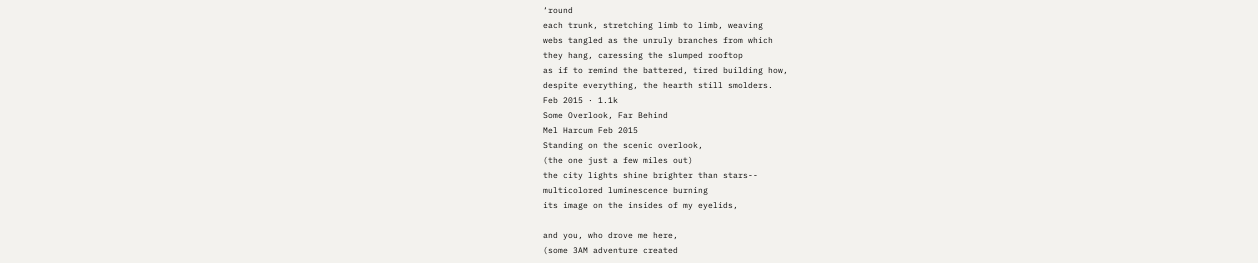‘round
each trunk, stretching limb to limb, weaving
webs tangled as the unruly branches from which
they hang, caressing the slumped rooftop
as if to remind the battered, tired building how,
despite everything, the hearth still smolders.
Feb 2015 · 1.1k
Some Overlook, Far Behind
Mel Harcum Feb 2015
Standing on the scenic overlook,
(the one just a few miles out)
the city lights shine brighter than stars--
multicolored luminescence burning
its image on the insides of my eyelids,

and you, who drove me here,
(some 3AM adventure created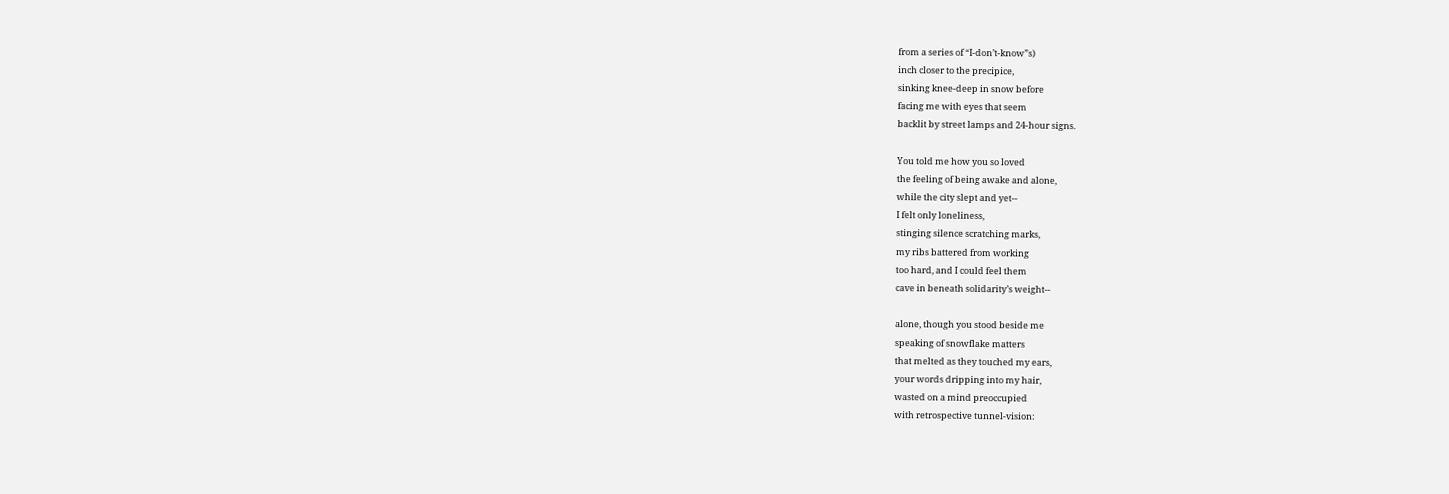from a series of “I-don’t-know”s)
inch closer to the precipice,
sinking knee-deep in snow before
facing me with eyes that seem
backlit by street lamps and 24-hour signs.

You told me how you so loved
the feeling of being awake and alone,
while the city slept and yet--
I felt only loneliness,
stinging silence scratching marks,
my ribs battered from working
too hard, and I could feel them
cave in beneath solidarity’s weight--

alone, though you stood beside me
speaking of snowflake matters
that melted as they touched my ears,
your words dripping into my hair,
wasted on a mind preoccupied
with retrospective tunnel-vision: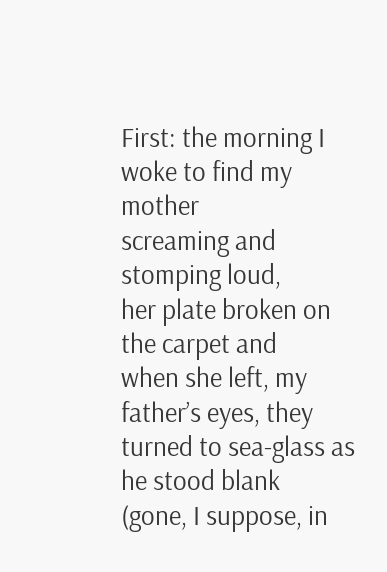First: the morning I woke to find my mother
screaming and stomping loud,
her plate broken on the carpet and
when she left, my father’s eyes, they
turned to sea-glass as he stood blank
(gone, I suppose, in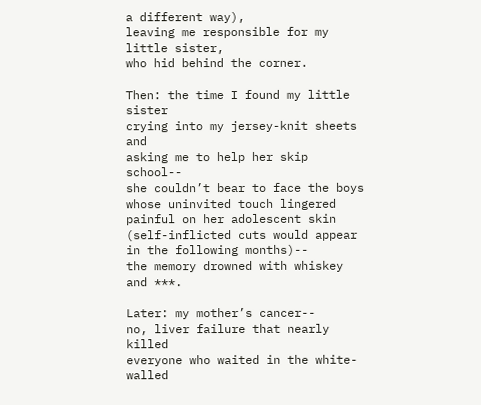a different way),
leaving me responsible for my little sister,
who hid behind the corner.

Then: the time I found my little sister
crying into my jersey-knit sheets and
asking me to help her skip school--
she couldn’t bear to face the boys
whose uninvited touch lingered
painful on her adolescent skin
(self-inflicted cuts would appear
in the following months)--
the memory drowned with whiskey and ***.

Later: my mother’s cancer--
no, liver failure that nearly killed
everyone who waited in the white-walled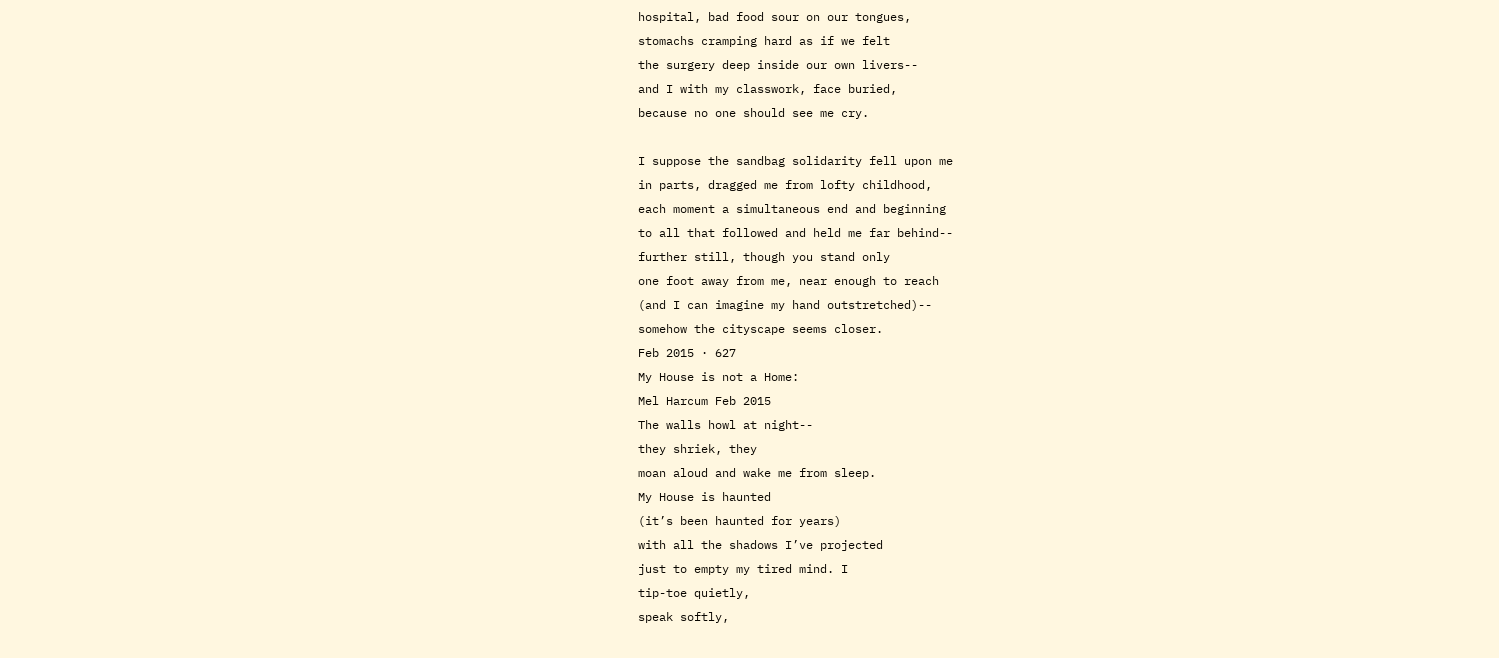hospital, bad food sour on our tongues,
stomachs cramping hard as if we felt
the surgery deep inside our own livers--
and I with my classwork, face buried,
because no one should see me cry.

I suppose the sandbag solidarity fell upon me
in parts, dragged me from lofty childhood,
each moment a simultaneous end and beginning
to all that followed and held me far behind--
further still, though you stand only
one foot away from me, near enough to reach
(and I can imagine my hand outstretched)--
somehow the cityscape seems closer.
Feb 2015 · 627
My House is not a Home:
Mel Harcum Feb 2015
The walls howl at night--
they shriek, they
moan aloud and wake me from sleep.
My House is haunted
(it’s been haunted for years)
with all the shadows I’ve projected
just to empty my tired mind. I
tip-toe quietly,
speak softly,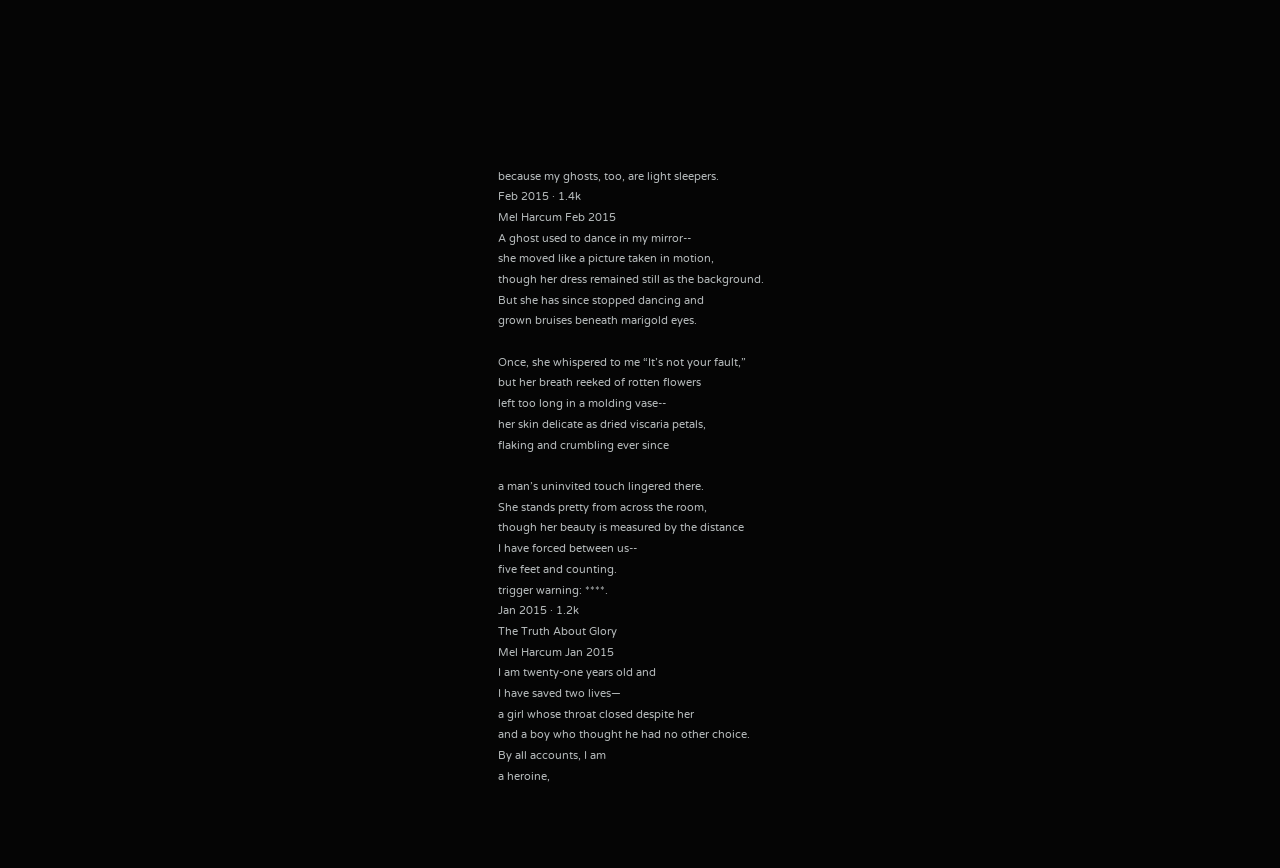because my ghosts, too, are light sleepers.
Feb 2015 · 1.4k
Mel Harcum Feb 2015
A ghost used to dance in my mirror--
she moved like a picture taken in motion,
though her dress remained still as the background.
But she has since stopped dancing and
grown bruises beneath marigold eyes.

Once, she whispered to me “It’s not your fault,”
but her breath reeked of rotten flowers
left too long in a molding vase--
her skin delicate as dried viscaria petals,
flaking and crumbling ever since

a man’s uninvited touch lingered there.
She stands pretty from across the room,
though her beauty is measured by the distance
I have forced between us--
five feet and counting.
trigger warning: ****.
Jan 2015 · 1.2k
The Truth About Glory
Mel Harcum Jan 2015
I am twenty-one years old and
I have saved two lives—
a girl whose throat closed despite her
and a boy who thought he had no other choice.
By all accounts, I am
a heroine,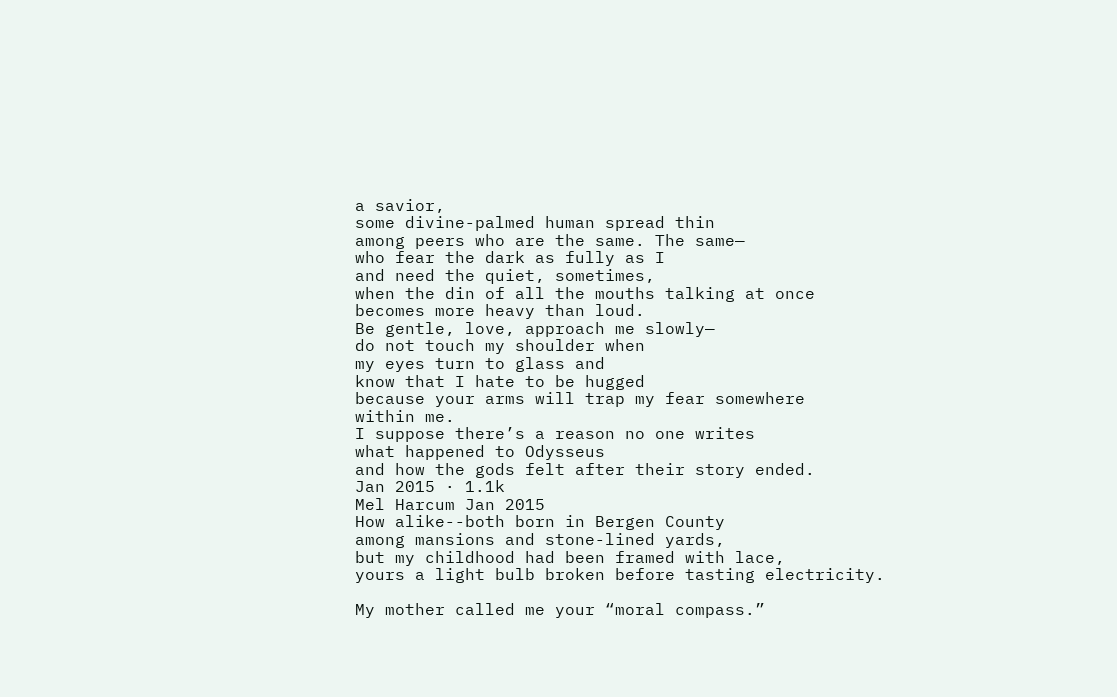a savior,
some divine-palmed human spread thin
among peers who are the same. The same—
who fear the dark as fully as I
and need the quiet, sometimes,
when the din of all the mouths talking at once
becomes more heavy than loud.
Be gentle, love, approach me slowly—
do not touch my shoulder when
my eyes turn to glass and
know that I hate to be hugged
because your arms will trap my fear somewhere
within me.
I suppose there’s a reason no one writes
what happened to Odysseus
and how the gods felt after their story ended.
Jan 2015 · 1.1k
Mel Harcum Jan 2015
How alike--both born in Bergen County
among mansions and stone-lined yards,
but my childhood had been framed with lace,
yours a light bulb broken before tasting electricity.

My mother called me your “moral compass.”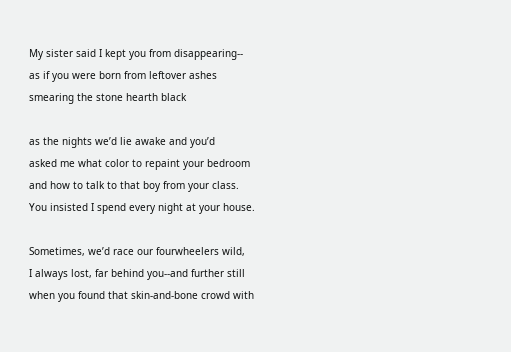My sister said I kept you from disappearing--
as if you were born from leftover ashes
smearing the stone hearth black

as the nights we’d lie awake and you’d
asked me what color to repaint your bedroom
and how to talk to that boy from your class.
You insisted I spend every night at your house.

Sometimes, we’d race our fourwheelers wild,
I always lost, far behind you--and further still
when you found that skin-and-bone crowd with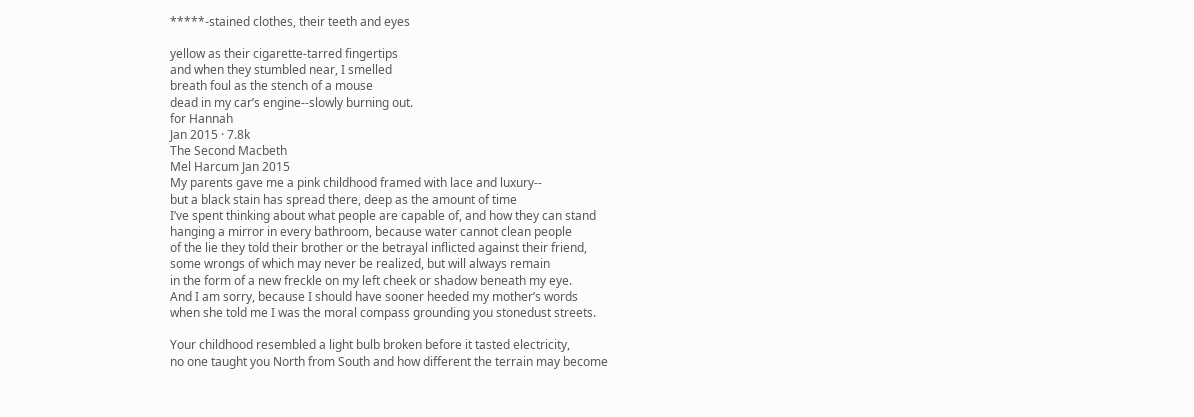*****-stained clothes, their teeth and eyes

yellow as their cigarette-tarred fingertips
and when they stumbled near, I smelled
breath foul as the stench of a mouse
dead in my car’s engine--slowly burning out.
for Hannah
Jan 2015 · 7.8k
The Second Macbeth
Mel Harcum Jan 2015
My parents gave me a pink childhood framed with lace and luxury--
but a black stain has spread there, deep as the amount of time
I’ve spent thinking about what people are capable of, and how they can stand
hanging a mirror in every bathroom, because water cannot clean people
of the lie they told their brother or the betrayal inflicted against their friend,
some wrongs of which may never be realized, but will always remain
in the form of a new freckle on my left cheek or shadow beneath my eye.
And I am sorry, because I should have sooner heeded my mother’s words
when she told me I was the moral compass grounding you stonedust streets.

Your childhood resembled a light bulb broken before it tasted electricity,
no one taught you North from South and how different the terrain may become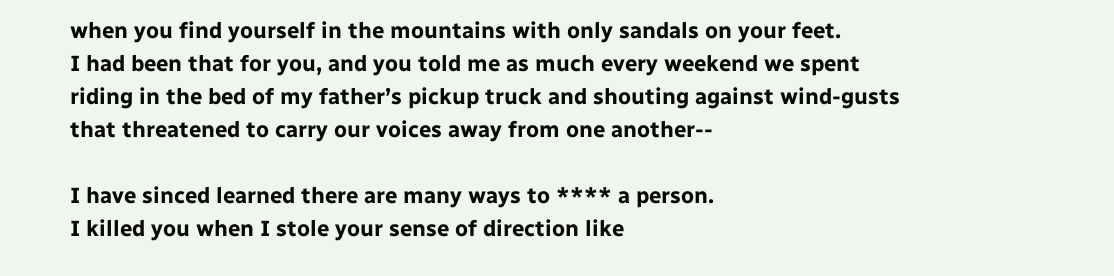when you find yourself in the mountains with only sandals on your feet.
I had been that for you, and you told me as much every weekend we spent
riding in the bed of my father’s pickup truck and shouting against wind-gusts
that threatened to carry our voices away from one another--

I have sinced learned there are many ways to **** a person.
I killed you when I stole your sense of direction like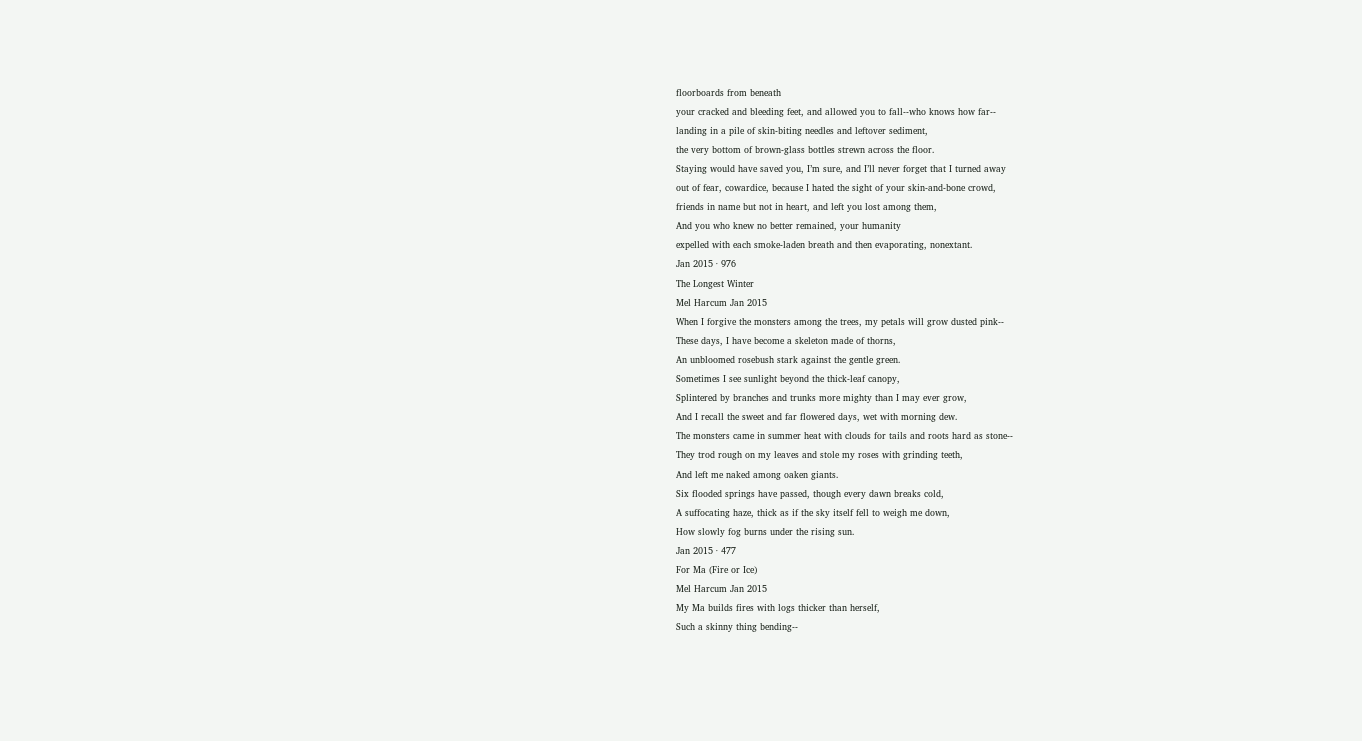floorboards from beneath
your cracked and bleeding feet, and allowed you to fall--who knows how far--
landing in a pile of skin-biting needles and leftover sediment,
the very bottom of brown-glass bottles strewn across the floor.
Staying would have saved you, I’m sure, and I’ll never forget that I turned away
out of fear, cowardice, because I hated the sight of your skin-and-bone crowd,
friends in name but not in heart, and left you lost among them,
And you who knew no better remained, your humanity
expelled with each smoke-laden breath and then evaporating, nonextant.
Jan 2015 · 976
The Longest Winter
Mel Harcum Jan 2015
When I forgive the monsters among the trees, my petals will grow dusted pink--
These days, I have become a skeleton made of thorns,
An unbloomed rosebush stark against the gentle green.
Sometimes I see sunlight beyond the thick-leaf canopy,
Splintered by branches and trunks more mighty than I may ever grow,
And I recall the sweet and far flowered days, wet with morning dew.
The monsters came in summer heat with clouds for tails and roots hard as stone--
They trod rough on my leaves and stole my roses with grinding teeth,
And left me naked among oaken giants.
Six flooded springs have passed, though every dawn breaks cold,
A suffocating haze, thick as if the sky itself fell to weigh me down,
How slowly fog burns under the rising sun.
Jan 2015 · 477
For Ma (Fire or Ice)
Mel Harcum Jan 2015
My Ma builds fires with logs thicker than herself,
Such a skinny thing bending--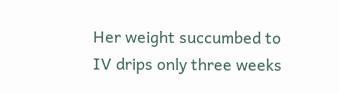Her weight succumbed to IV drips only three weeks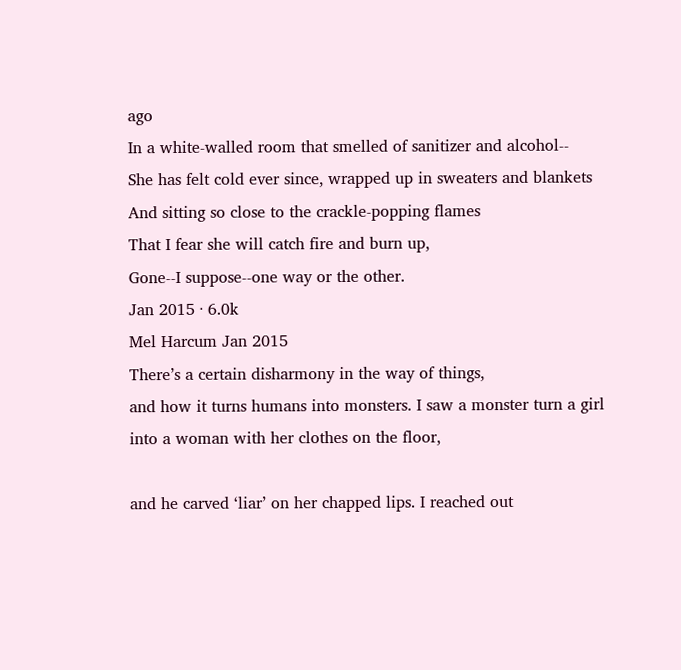ago
In a white-walled room that smelled of sanitizer and alcohol--
She has felt cold ever since, wrapped up in sweaters and blankets
And sitting so close to the crackle-popping flames
That I fear she will catch fire and burn up,
Gone--I suppose--one way or the other.
Jan 2015 · 6.0k
Mel Harcum Jan 2015
There’s a certain disharmony in the way of things,
and how it turns humans into monsters. I saw a monster turn a girl
into a woman with her clothes on the floor,

and he carved ‘liar’ on her chapped lips. I reached out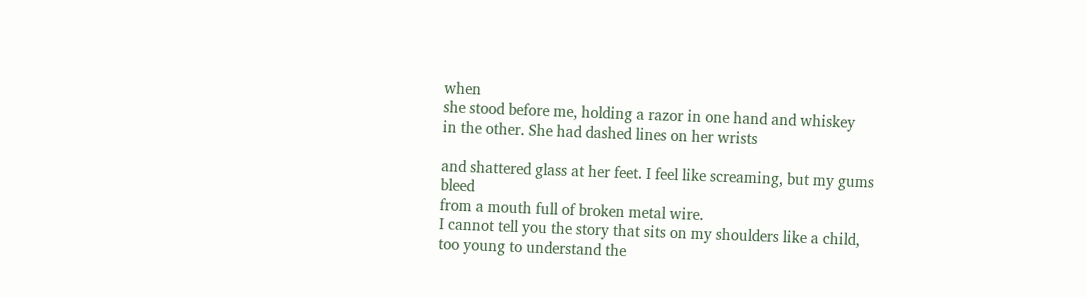when
she stood before me, holding a razor in one hand and whiskey
in the other. She had dashed lines on her wrists

and shattered glass at her feet. I feel like screaming, but my gums bleed
from a mouth full of broken metal wire.
I cannot tell you the story that sits on my shoulders like a child,
too young to understand the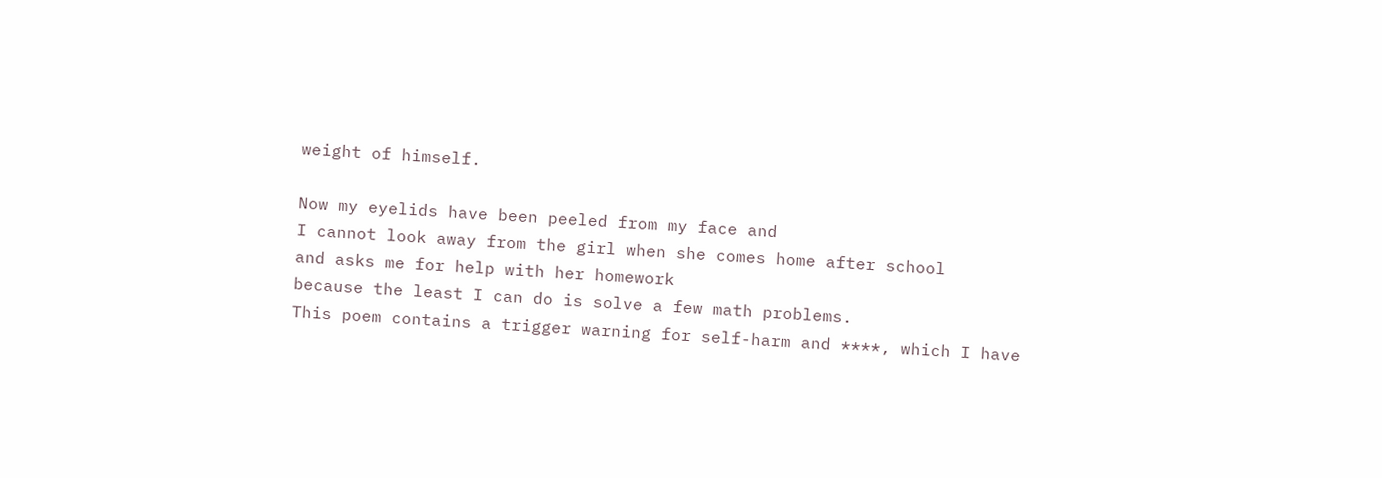weight of himself.

Now my eyelids have been peeled from my face and
I cannot look away from the girl when she comes home after school
and asks me for help with her homework
because the least I can do is solve a few math problems.
This poem contains a trigger warning for self-harm and ****, which I have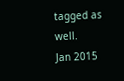tagged as well.
Jan 2015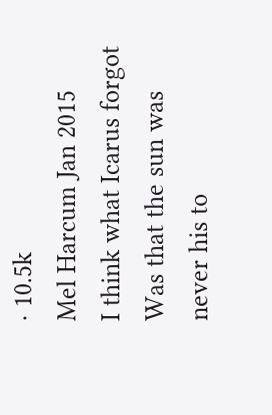· 10.5k
Mel Harcum Jan 2015
I think what Icarus forgot
Was that the sun was never his to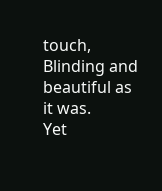touch,
Blinding and beautiful as it was.
Yet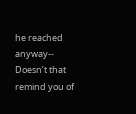he reached anyway--
Doesn’t that remind you of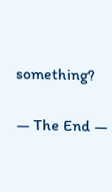something?

— The End —